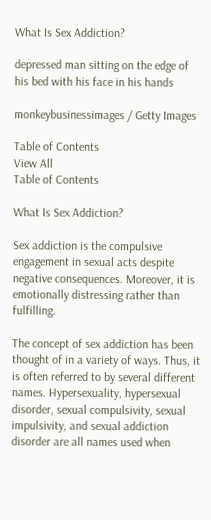What Is Sex Addiction?

depressed man sitting on the edge of his bed with his face in his hands

monkeybusinessimages / Getty Images

Table of Contents
View All
Table of Contents

What Is Sex Addiction?

Sex addiction is the compulsive engagement in sexual acts despite negative consequences. Moreover, it is emotionally distressing rather than fulfilling.

The concept of sex addiction has been thought of in a variety of ways. Thus, it is often referred to by several different names. Hypersexuality, hypersexual disorder, sexual compulsivity, sexual impulsivity, and sexual addiction disorder are all names used when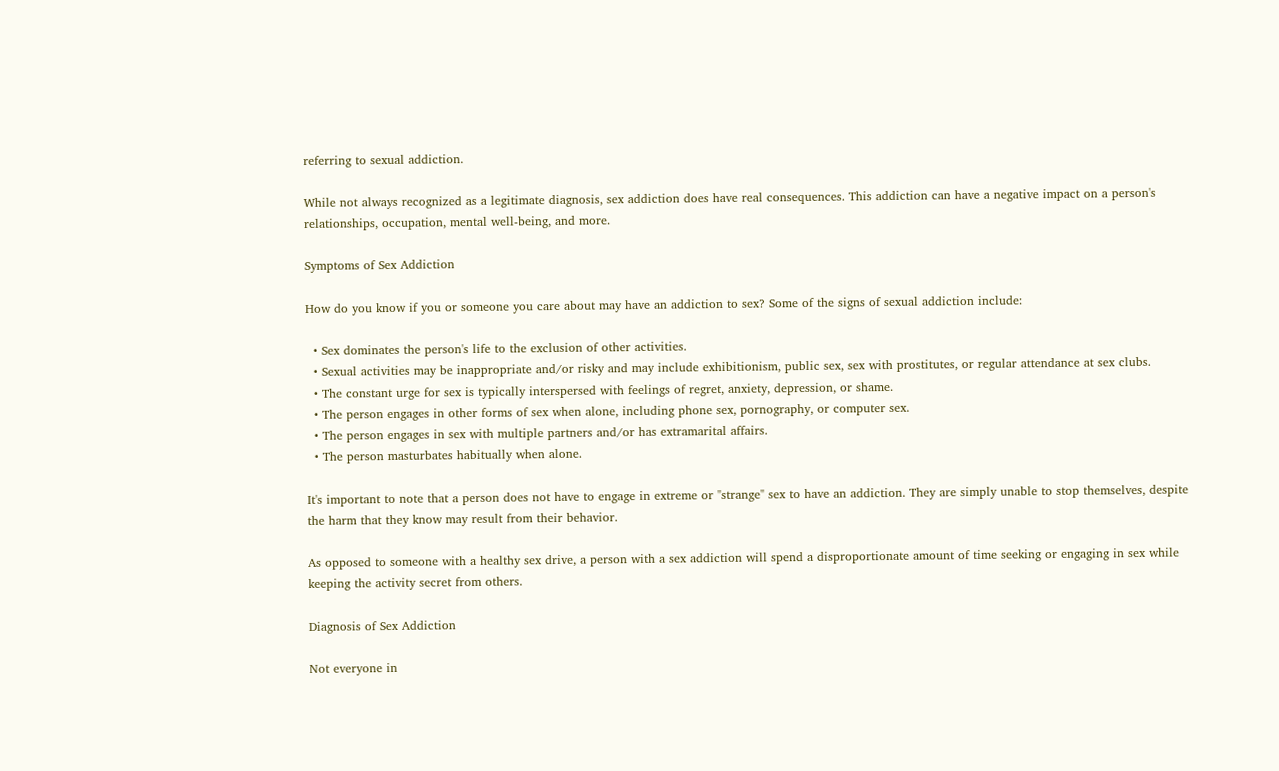referring to sexual addiction.

While not always recognized as a legitimate diagnosis, sex addiction does have real consequences. This addiction can have a negative impact on a person's relationships, occupation, mental well-being, and more.

Symptoms of Sex Addiction

How do you know if you or someone you care about may have an addiction to sex? Some of the signs of sexual addiction include:

  • Sex dominates the person's life to the exclusion of other activities.
  • Sexual activities may be inappropriate and/or risky and may include exhibitionism, public sex, sex with prostitutes, or regular attendance at sex clubs.
  • The constant urge for sex is typically interspersed with feelings of regret, anxiety, depression, or shame.
  • The person engages in other forms of sex when alone, including phone sex, pornography, or computer sex.
  • The person engages in sex with multiple partners and/or has extramarital affairs.
  • The person masturbates habitually when alone.

It's important to note that a person does not have to engage in extreme or "strange" sex to have an addiction. They are simply unable to stop themselves, despite the harm that they know may result from their behavior.

As opposed to someone with a healthy sex drive, a person with a sex addiction will spend a disproportionate amount of time seeking or engaging in sex while keeping the activity secret from others.

Diagnosis of Sex Addiction

Not everyone in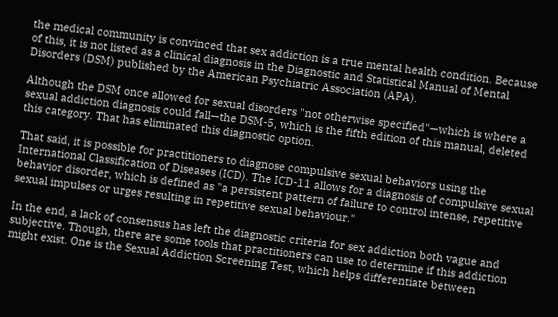the medical community is convinced that sex addiction is a true mental health condition. Because of this, it is not listed as a clinical diagnosis in the Diagnostic and Statistical Manual of Mental Disorders (DSM) published by the American Psychiatric Association (APA).

Although the DSM once allowed for sexual disorders "not otherwise specified"—which is where a sexual addiction diagnosis could fall—the DSM-5, which is the fifth edition of this manual, deleted this category. That has eliminated this diagnostic option.

That said, it is possible for practitioners to diagnose compulsive sexual behaviors using the International Classification of Diseases (ICD). The ICD-11 allows for a diagnosis of compulsive sexual behavior disorder, which is defined as "a persistent pattern of failure to control intense, repetitive sexual impulses or urges resulting in repetitive sexual behaviour."

In the end, a lack of consensus has left the diagnostic criteria for sex addiction both vague and subjective. Though, there are some tools that practitioners can use to determine if this addiction might exist. One is the Sexual Addiction Screening Test, which helps differentiate between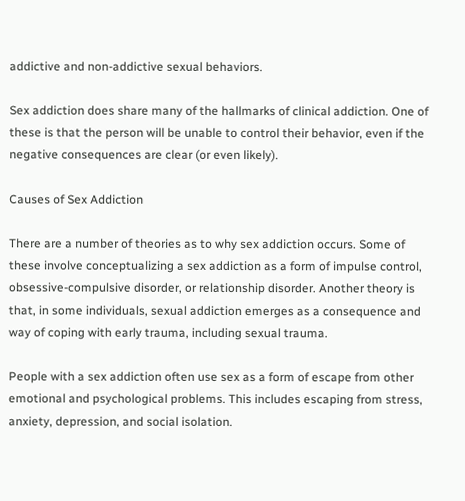addictive and non-addictive sexual behaviors.

Sex addiction does share many of the hallmarks of clinical addiction. One of these is that the person will be unable to control their behavior, even if the negative consequences are clear (or even likely).

Causes of Sex Addiction

There are a number of theories as to why sex addiction occurs. Some of these involve conceptualizing a sex addiction as a form of impulse control, obsessive-compulsive disorder, or relationship disorder. Another theory is that, in some individuals, sexual addiction emerges as a consequence and way of coping with early trauma, including sexual trauma.

People with a sex addiction often use sex as a form of escape from other emotional and psychological problems. This includes escaping from stress, anxiety, depression, and social isolation.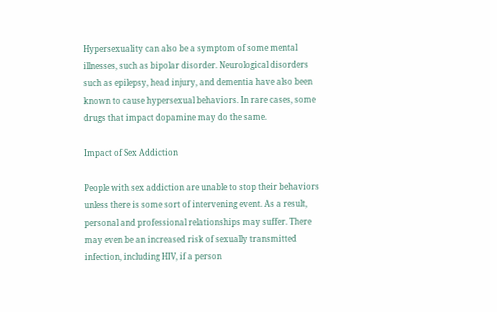Hypersexuality can also be a symptom of some mental illnesses, such as bipolar disorder. Neurological disorders such as epilepsy, head injury, and dementia have also been known to cause hypersexual behaviors. In rare cases, some drugs that impact dopamine may do the same.

Impact of Sex Addiction

People with sex addiction are unable to stop their behaviors unless there is some sort of intervening event. As a result, personal and professional relationships may suffer. There may even be an increased risk of sexually transmitted infection, including HIV, if a person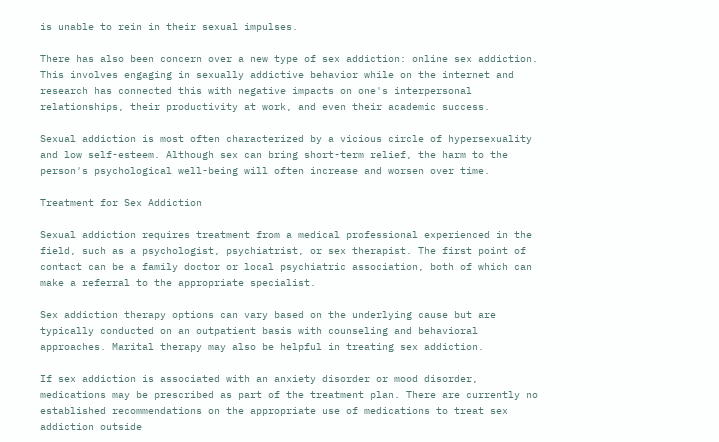is unable to rein in their sexual impulses.

There has also been concern over a new type of sex addiction: online sex addiction. This involves engaging in sexually addictive behavior while on the internet and research has connected this with negative impacts on one's interpersonal relationships, their productivity at work, and even their academic success.

Sexual addiction is most often characterized by a vicious circle of hypersexuality and low self-esteem. Although sex can bring short-term relief, the harm to the person's psychological well-being will often increase and worsen over time.

Treatment for Sex Addiction

Sexual addiction requires treatment from a medical professional experienced in the field, such as a psychologist, psychiatrist, or sex therapist. The first point of contact can be a family doctor or local psychiatric association, both of which can make a referral to the appropriate specialist.

Sex addiction therapy options can vary based on the underlying cause but are typically conducted on an outpatient basis with counseling and behavioral approaches. Marital therapy may also be helpful in treating sex addiction.

If sex addiction is associated with an anxiety disorder or mood disorder, medications may be prescribed as part of the treatment plan. There are currently no established recommendations on the appropriate use of medications to treat sex addiction outside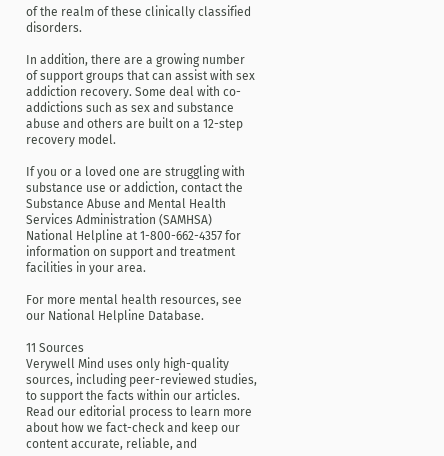of the realm of these clinically classified disorders.

In addition, there are a growing number of support groups that can assist with sex addiction recovery. Some deal with co-addictions such as sex and substance abuse and others are built on a 12-step recovery model.

If you or a loved one are struggling with substance use or addiction, contact the Substance Abuse and Mental Health Services Administration (SAMHSA) National Helpline at 1-800-662-4357 for information on support and treatment facilities in your area.

For more mental health resources, see our National Helpline Database.

11 Sources
Verywell Mind uses only high-quality sources, including peer-reviewed studies, to support the facts within our articles. Read our editorial process to learn more about how we fact-check and keep our content accurate, reliable, and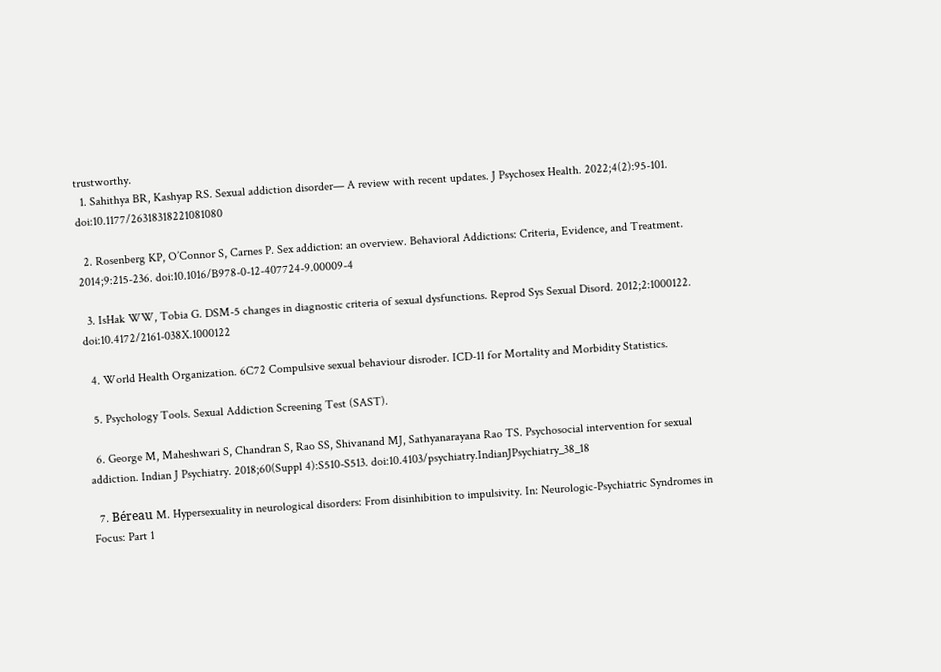trustworthy.
  1. Sahithya BR, Kashyap RS. Sexual addiction disorder— A review with recent updates. J Psychosex Health. 2022;4(2):95-101. doi:10.1177/26318318221081080

  2. Rosenberg KP, O’Connor S, Carnes P. Sex addiction: an overview. Behavioral Addictions: Criteria, Evidence, and Treatment. 2014;9:215-236. doi:10.1016/B978-0-12-407724-9.00009-4

  3. IsHak WW, Tobia G. DSM-5 changes in diagnostic criteria of sexual dysfunctions. Reprod Sys Sexual Disord. 2012;2:1000122. doi:10.4172/2161-038X.1000122

  4. World Health Organization. 6C72 Compulsive sexual behaviour disroder. ICD-11 for Mortality and Morbidity Statistics.

  5. Psychology Tools. Sexual Addiction Screening Test (SAST).

  6. George M, Maheshwari S, Chandran S, Rao SS, Shivanand MJ, Sathyanarayana Rao TS. Psychosocial intervention for sexual addiction. Indian J Psychiatry. 2018;60(Suppl 4):S510-S513. doi:10.4103/psychiatry.IndianJPsychiatry_38_18

  7. Béreau M. Hypersexuality in neurological disorders: From disinhibition to impulsivity. In: Neurologic-Psychiatric Syndromes in Focus: Part 1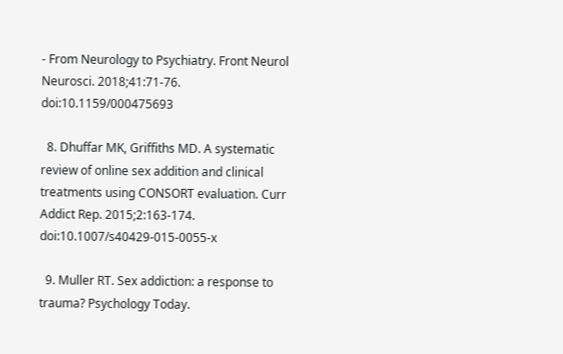- From Neurology to Psychiatry. Front Neurol Neurosci. 2018;41:71-76. doi:10.1159/000475693

  8. Dhuffar MK, Griffiths MD. A systematic review of online sex addition and clinical treatments using CONSORT evaluation. Curr Addict Rep. 2015;2:163-174. doi:10.1007/s40429-015-0055-x

  9. Muller RT. Sex addiction: a response to trauma? Psychology Today.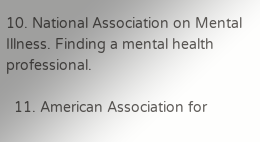10. National Association on Mental Illness. Finding a mental health professional.

  11. American Association for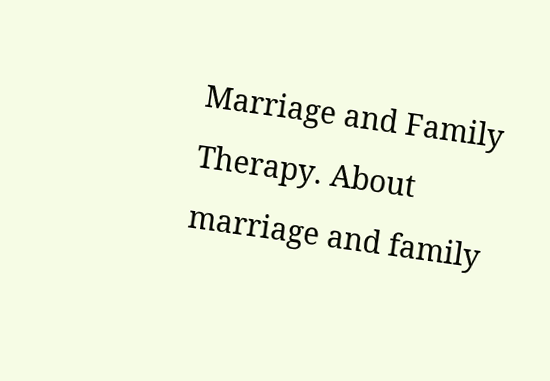Marriage and Family Therapy. About marriage and family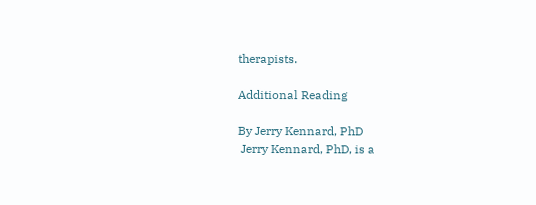therapists.

Additional Reading

By Jerry Kennard, PhD
 Jerry Kennard, PhD, is a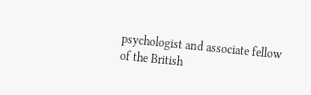psychologist and associate fellow of the British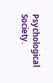Psychological Society.